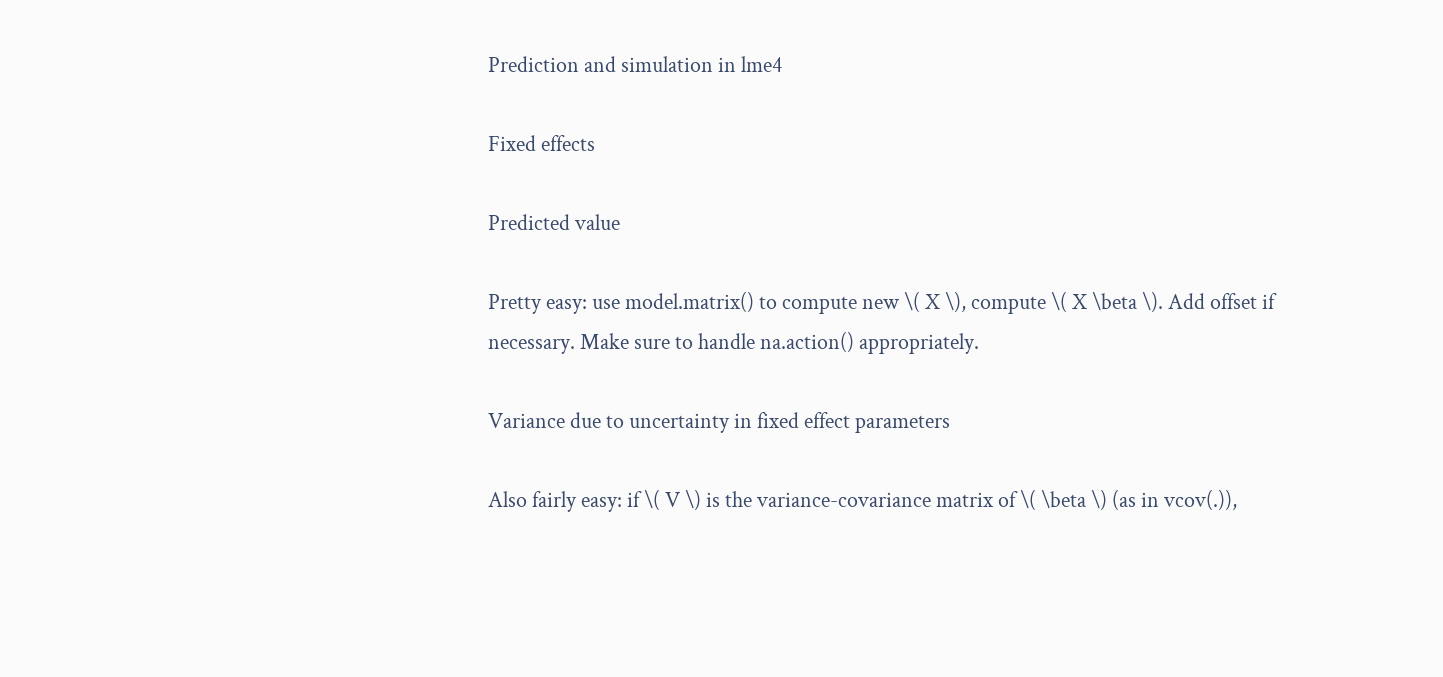Prediction and simulation in lme4

Fixed effects

Predicted value

Pretty easy: use model.matrix() to compute new \( X \), compute \( X \beta \). Add offset if necessary. Make sure to handle na.action() appropriately.

Variance due to uncertainty in fixed effect parameters

Also fairly easy: if \( V \) is the variance-covariance matrix of \( \beta \) (as in vcov(.)),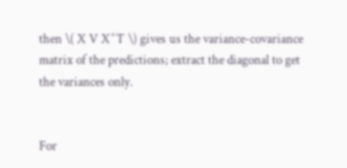then \( X V X^T \) gives us the variance-covariance matrix of the predictions; extract the diagonal to get the variances only.


For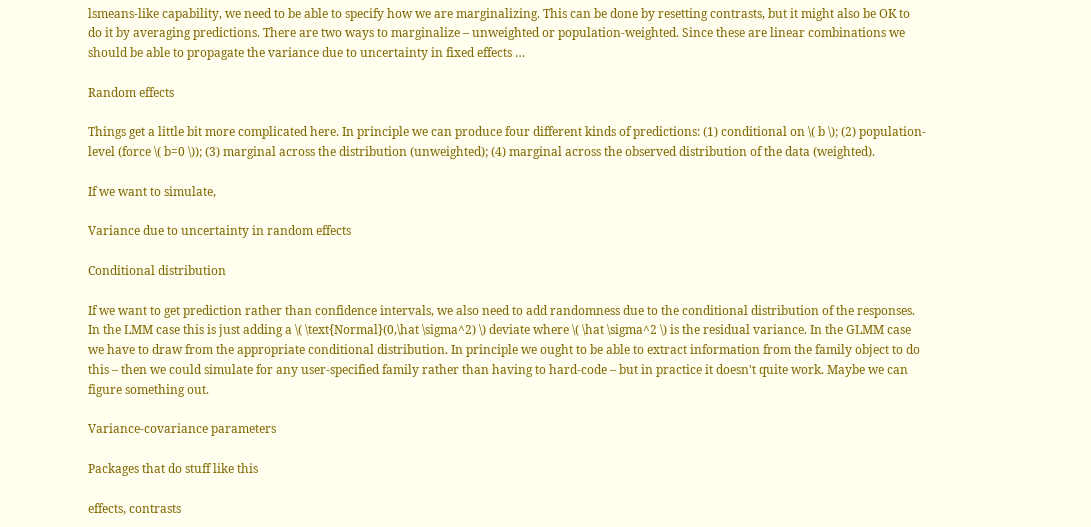lsmeans-like capability, we need to be able to specify how we are marginalizing. This can be done by resetting contrasts, but it might also be OK to do it by averaging predictions. There are two ways to marginalize – unweighted or population-weighted. Since these are linear combinations we should be able to propagate the variance due to uncertainty in fixed effects …

Random effects

Things get a little bit more complicated here. In principle we can produce four different kinds of predictions: (1) conditional on \( b \); (2) population-level (force \( b=0 \)); (3) marginal across the distribution (unweighted); (4) marginal across the observed distribution of the data (weighted).

If we want to simulate,

Variance due to uncertainty in random effects

Conditional distribution

If we want to get prediction rather than confidence intervals, we also need to add randomness due to the conditional distribution of the responses. In the LMM case this is just adding a \( \text{Normal}(0,\hat \sigma^2) \) deviate where \( \hat \sigma^2 \) is the residual variance. In the GLMM case we have to draw from the appropriate conditional distribution. In principle we ought to be able to extract information from the family object to do this – then we could simulate for any user-specified family rather than having to hard-code – but in practice it doesn't quite work. Maybe we can figure something out.

Variance-covariance parameters

Packages that do stuff like this

effects, contrasts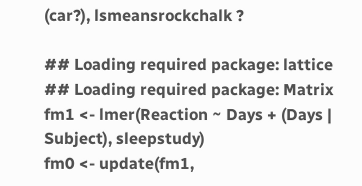(car?), lsmeansrockchalk ?

## Loading required package: lattice
## Loading required package: Matrix
fm1 <- lmer(Reaction ~ Days + (Days | Subject), sleepstudy)
fm0 <- update(fm1,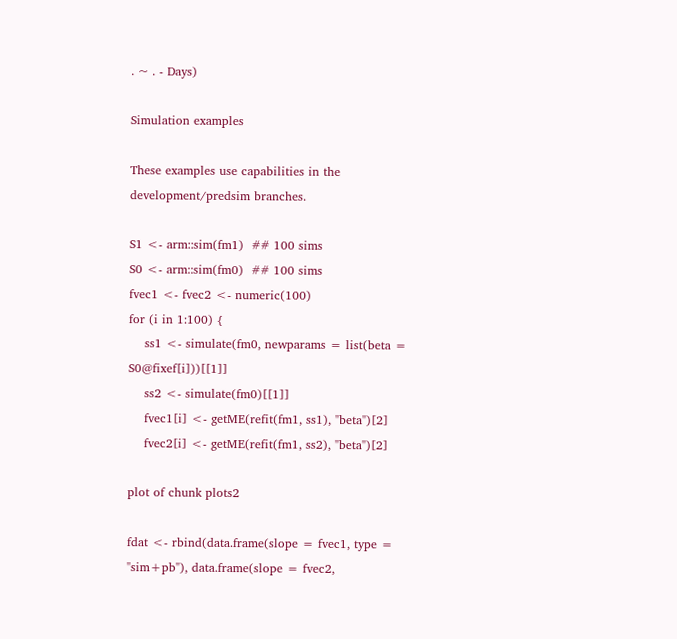. ~ . - Days)

Simulation examples

These examples use capabilities in the development/predsim branches.

S1 <- arm::sim(fm1)  ## 100 sims
S0 <- arm::sim(fm0)  ## 100 sims
fvec1 <- fvec2 <- numeric(100)
for (i in 1:100) {
    ss1 <- simulate(fm0, newparams = list(beta = S0@fixef[i]))[[1]]
    ss2 <- simulate(fm0)[[1]]
    fvec1[i] <- getME(refit(fm1, ss1), "beta")[2]
    fvec2[i] <- getME(refit(fm1, ss2), "beta")[2]

plot of chunk plots2

fdat <- rbind(data.frame(slope = fvec1, type = "sim+pb"), data.frame(slope = fvec2,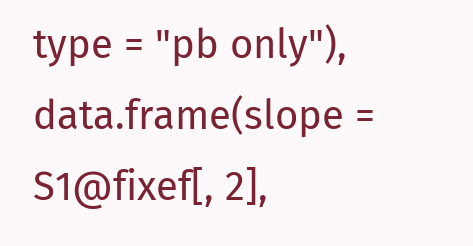type = "pb only"), data.frame(slope = S1@fixef[, 2],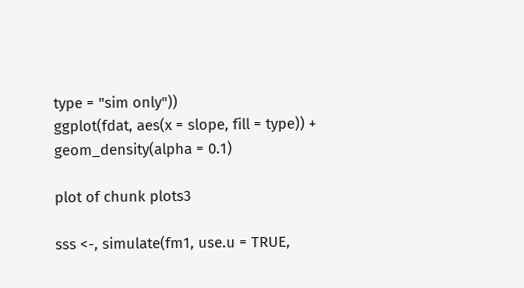type = "sim only"))
ggplot(fdat, aes(x = slope, fill = type)) + geom_density(alpha = 0.1)

plot of chunk plots3

sss <-, simulate(fm1, use.u = TRUE,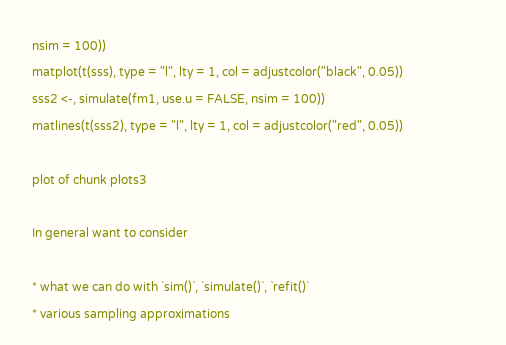nsim = 100))
matplot(t(sss), type = "l", lty = 1, col = adjustcolor("black", 0.05))
sss2 <-, simulate(fm1, use.u = FALSE, nsim = 100))
matlines(t(sss2), type = "l", lty = 1, col = adjustcolor("red", 0.05))

plot of chunk plots3

In general want to consider

* what we can do with `sim()`, `simulate()`, `refit()`
* various sampling approximations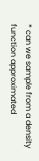* can we sample from a density function approximated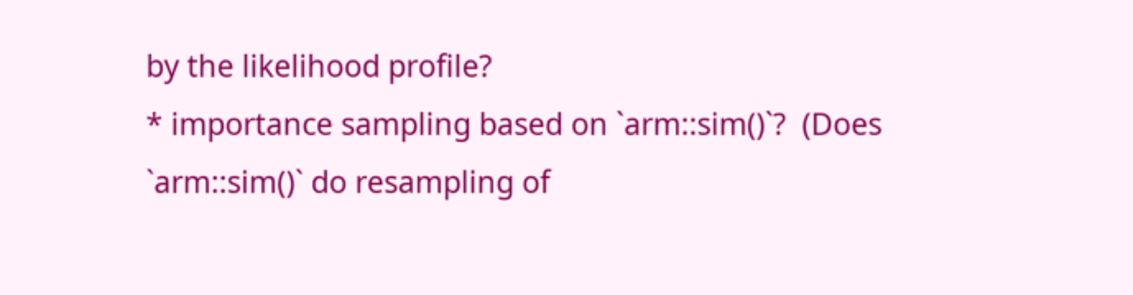by the likelihood profile?
* importance sampling based on `arm::sim()`?  (Does `arm::sim()` do resampling of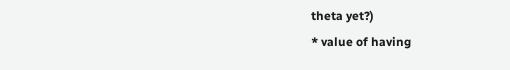theta yet?)
* value of having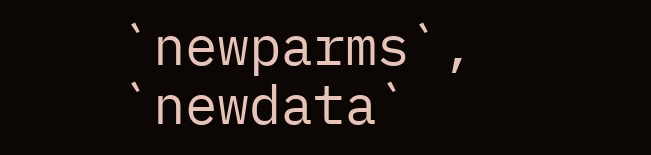`newparms`, `newdata`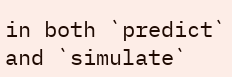in both `predict` and `simulate`